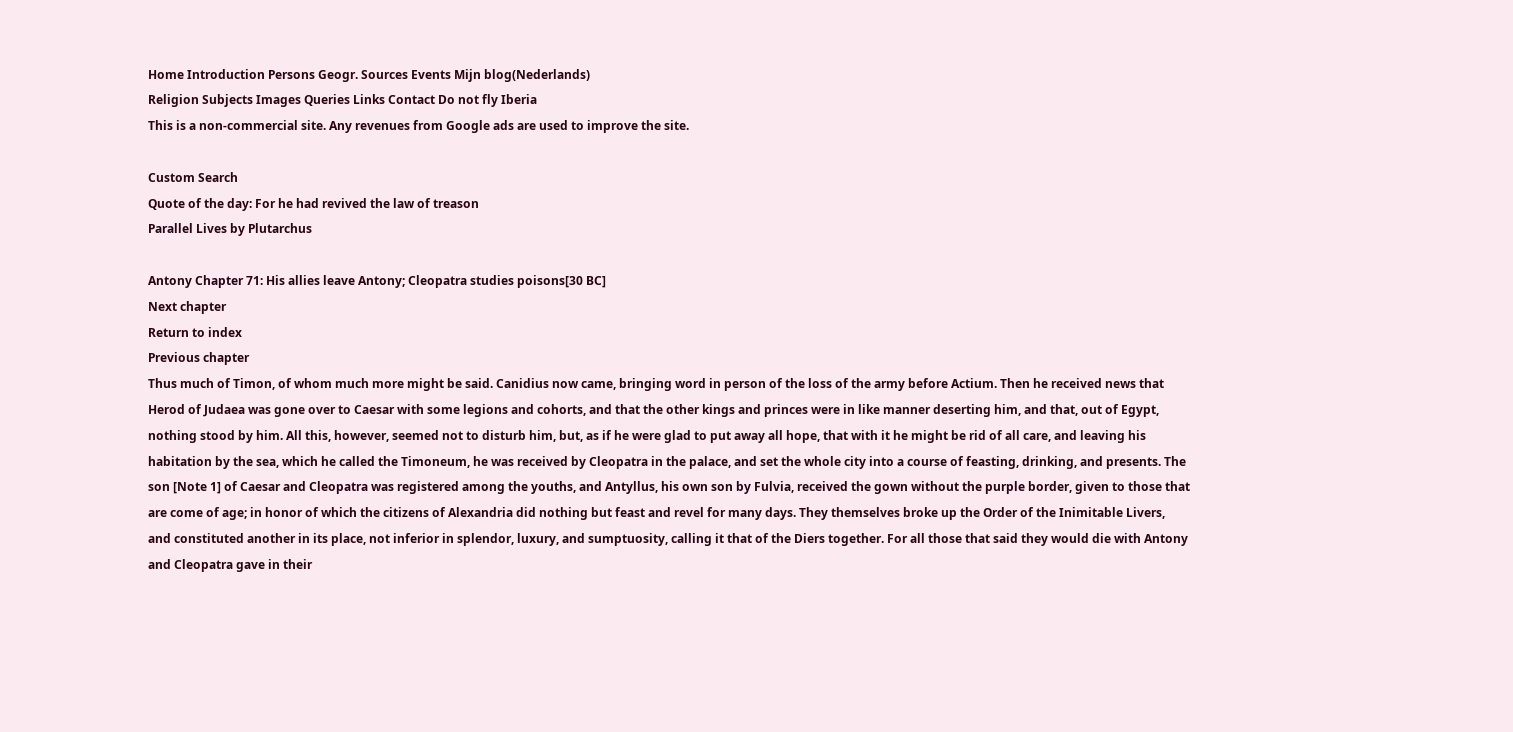Home Introduction Persons Geogr. Sources Events Mijn blog(Nederlands)
Religion Subjects Images Queries Links Contact Do not fly Iberia
This is a non-commercial site. Any revenues from Google ads are used to improve the site.

Custom Search
Quote of the day: For he had revived the law of treason
Parallel Lives by Plutarchus

Antony Chapter 71: His allies leave Antony; Cleopatra studies poisons[30 BC]
Next chapter
Return to index
Previous chapter
Thus much of Timon, of whom much more might be said. Canidius now came, bringing word in person of the loss of the army before Actium. Then he received news that Herod of Judaea was gone over to Caesar with some legions and cohorts, and that the other kings and princes were in like manner deserting him, and that, out of Egypt, nothing stood by him. All this, however, seemed not to disturb him, but, as if he were glad to put away all hope, that with it he might be rid of all care, and leaving his habitation by the sea, which he called the Timoneum, he was received by Cleopatra in the palace, and set the whole city into a course of feasting, drinking, and presents. The son [Note 1] of Caesar and Cleopatra was registered among the youths, and Antyllus, his own son by Fulvia, received the gown without the purple border, given to those that are come of age; in honor of which the citizens of Alexandria did nothing but feast and revel for many days. They themselves broke up the Order of the Inimitable Livers, and constituted another in its place, not inferior in splendor, luxury, and sumptuosity, calling it that of the Diers together. For all those that said they would die with Antony and Cleopatra gave in their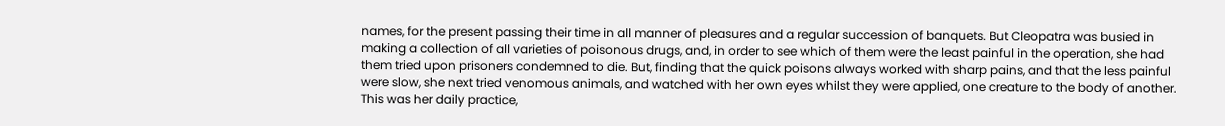names, for the present passing their time in all manner of pleasures and a regular succession of banquets. But Cleopatra was busied in making a collection of all varieties of poisonous drugs, and, in order to see which of them were the least painful in the operation, she had them tried upon prisoners condemned to die. But, finding that the quick poisons always worked with sharp pains, and that the less painful were slow, she next tried venomous animals, and watched with her own eyes whilst they were applied, one creature to the body of another. This was her daily practice,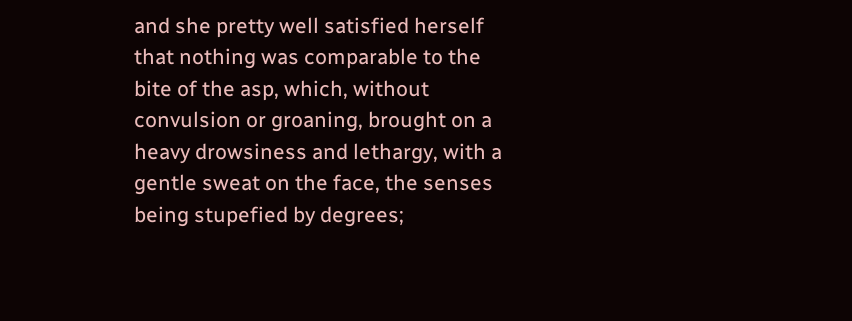and she pretty well satisfied herself that nothing was comparable to the bite of the asp, which, without convulsion or groaning, brought on a heavy drowsiness and lethargy, with a gentle sweat on the face, the senses being stupefied by degrees;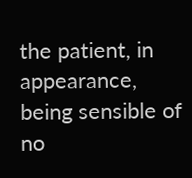the patient, in appearance, being sensible of no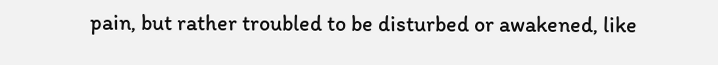pain, but rather troubled to be disturbed or awakened, like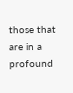those that are in a profound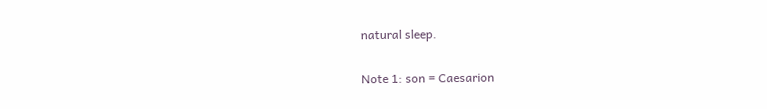natural sleep.

Note 1: son = Caesarion